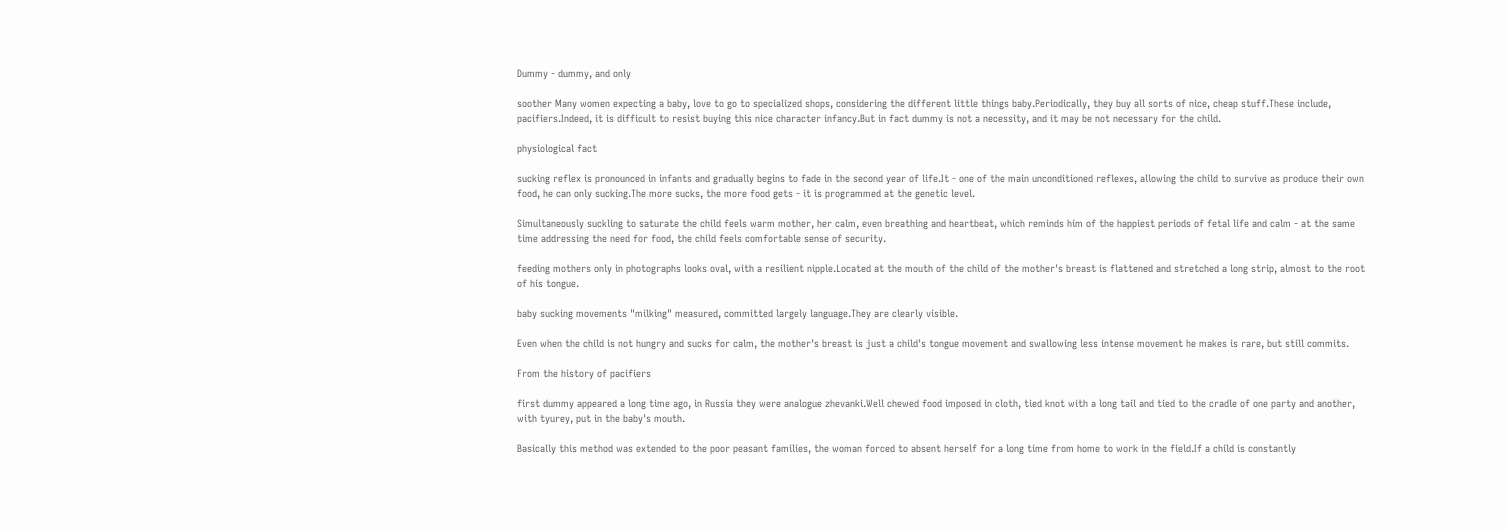Dummy - dummy, and only

soother Many women expecting a baby, love to go to specialized shops, considering the different little things baby.Periodically, they buy all sorts of nice, cheap stuff.These include, pacifiers.Indeed, it is difficult to resist buying this nice character infancy.But in fact dummy is not a necessity, and it may be not necessary for the child.

physiological fact

sucking reflex is pronounced in infants and gradually begins to fade in the second year of life.It - one of the main unconditioned reflexes, allowing the child to survive as produce their own food, he can only sucking.The more sucks, the more food gets - it is programmed at the genetic level.

Simultaneously suckling to saturate the child feels warm mother, her calm, even breathing and heartbeat, which reminds him of the happiest periods of fetal life and calm - at the same time addressing the need for food, the child feels comfortable sense of security.

feeding mothers only in photographs looks oval, with a resilient nipple.Located at the mouth of the child of the mother's breast is flattened and stretched a long strip, almost to the root of his tongue.

baby sucking movements "milking" measured, committed largely language.They are clearly visible.

Even when the child is not hungry and sucks for calm, the mother's breast is just a child's tongue movement and swallowing less intense movement he makes is rare, but still commits.

From the history of pacifiers

first dummy appeared a long time ago, in Russia they were analogue zhevanki.Well chewed food imposed in cloth, tied knot with a long tail and tied to the cradle of one party and another, with tyurey, put in the baby's mouth.

Basically this method was extended to the poor peasant families, the woman forced to absent herself for a long time from home to work in the field.If a child is constantly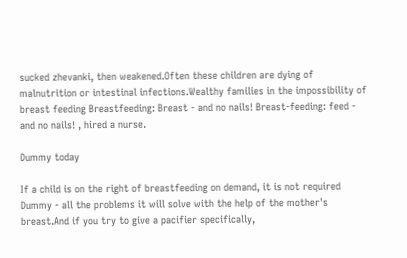sucked zhevanki, then weakened.Often these children are dying of malnutrition or intestinal infections.Wealthy families in the impossibility of breast feeding Breastfeeding: Breast - and no nails! Breast-feeding: feed - and no nails! , hired a nurse.

Dummy today

If a child is on the right of breastfeeding on demand, it is not required Dummy - all the problems it will solve with the help of the mother's breast.And if you try to give a pacifier specifically,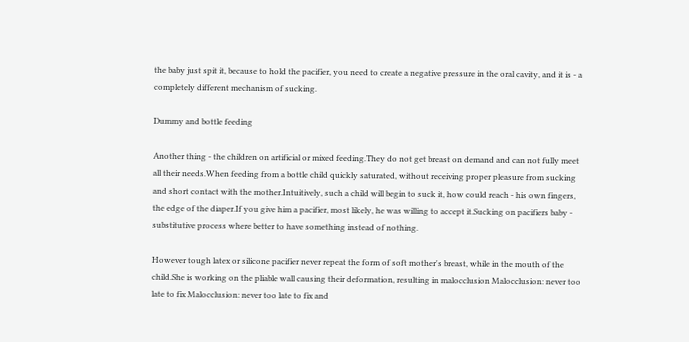the baby just spit it, because to hold the pacifier, you need to create a negative pressure in the oral cavity, and it is - a completely different mechanism of sucking.

Dummy and bottle feeding

Another thing - the children on artificial or mixed feeding.They do not get breast on demand and can not fully meet all their needs.When feeding from a bottle child quickly saturated, without receiving proper pleasure from sucking and short contact with the mother.Intuitively, such a child will begin to suck it, how could reach - his own fingers, the edge of the diaper.If you give him a pacifier, most likely, he was willing to accept it.Sucking on pacifiers baby - substitutive process where better to have something instead of nothing.

However tough latex or silicone pacifier never repeat the form of soft mother's breast, while in the mouth of the child.She is working on the pliable wall causing their deformation, resulting in malocclusion Malocclusion: never too late to fix Malocclusion: never too late to fix and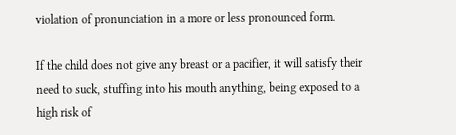violation of pronunciation in a more or less pronounced form.

If the child does not give any breast or a pacifier, it will satisfy their need to suck, stuffing into his mouth anything, being exposed to a high risk of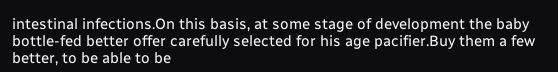intestinal infections.On this basis, at some stage of development the baby bottle-fed better offer carefully selected for his age pacifier.Buy them a few better, to be able to be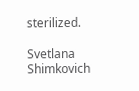sterilized.

Svetlana Shimkovich